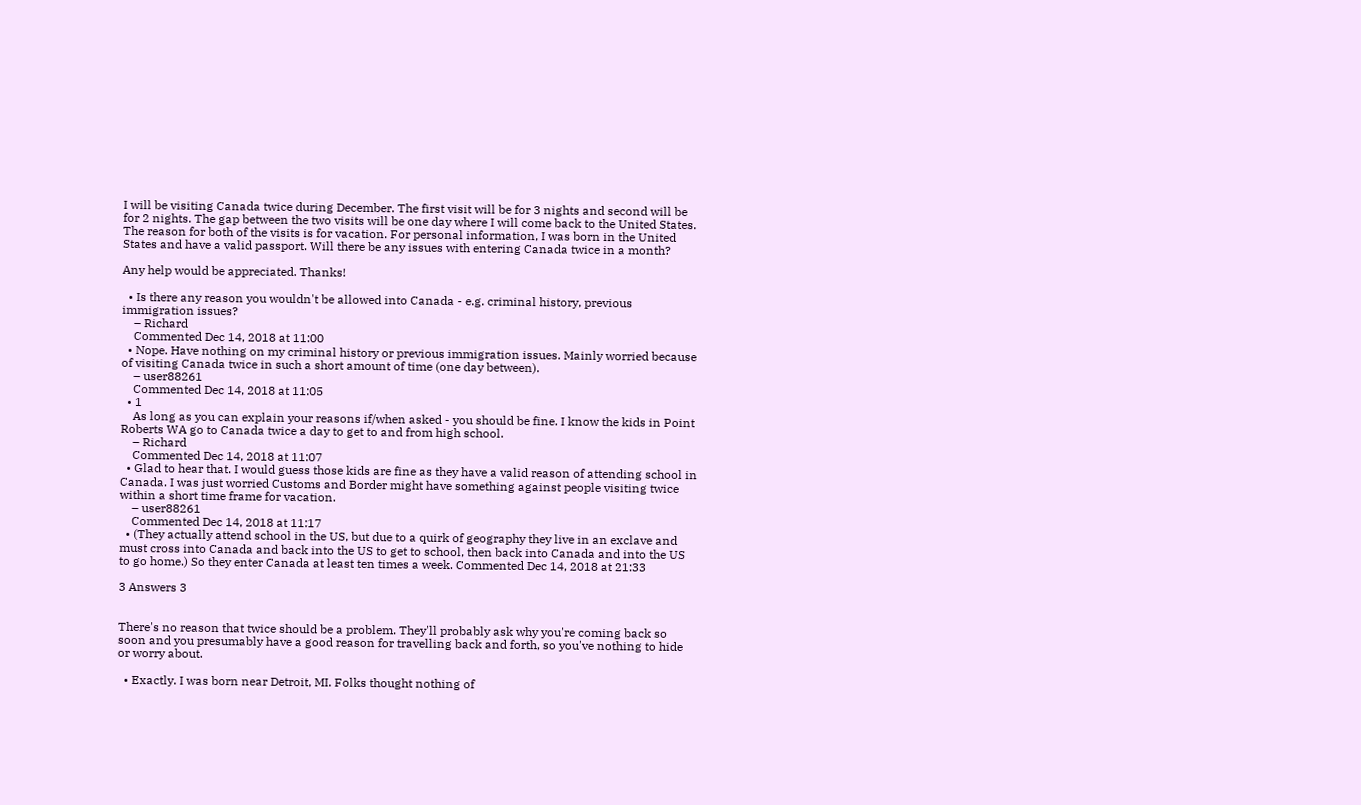I will be visiting Canada twice during December. The first visit will be for 3 nights and second will be for 2 nights. The gap between the two visits will be one day where I will come back to the United States. The reason for both of the visits is for vacation. For personal information, I was born in the United States and have a valid passport. Will there be any issues with entering Canada twice in a month?

Any help would be appreciated. Thanks!

  • Is there any reason you wouldn't be allowed into Canada - e.g. criminal history, previous immigration issues?
    – Richard
    Commented Dec 14, 2018 at 11:00
  • Nope. Have nothing on my criminal history or previous immigration issues. Mainly worried because of visiting Canada twice in such a short amount of time (one day between).
    – user88261
    Commented Dec 14, 2018 at 11:05
  • 1
    As long as you can explain your reasons if/when asked - you should be fine. I know the kids in Point Roberts WA go to Canada twice a day to get to and from high school.
    – Richard
    Commented Dec 14, 2018 at 11:07
  • Glad to hear that. I would guess those kids are fine as they have a valid reason of attending school in Canada. I was just worried Customs and Border might have something against people visiting twice within a short time frame for vacation.
    – user88261
    Commented Dec 14, 2018 at 11:17
  • (They actually attend school in the US, but due to a quirk of geography they live in an exclave and must cross into Canada and back into the US to get to school, then back into Canada and into the US to go home.) So they enter Canada at least ten times a week. Commented Dec 14, 2018 at 21:33

3 Answers 3


There's no reason that twice should be a problem. They'll probably ask why you're coming back so soon and you presumably have a good reason for travelling back and forth, so you've nothing to hide or worry about.

  • Exactly. I was born near Detroit, MI. Folks thought nothing of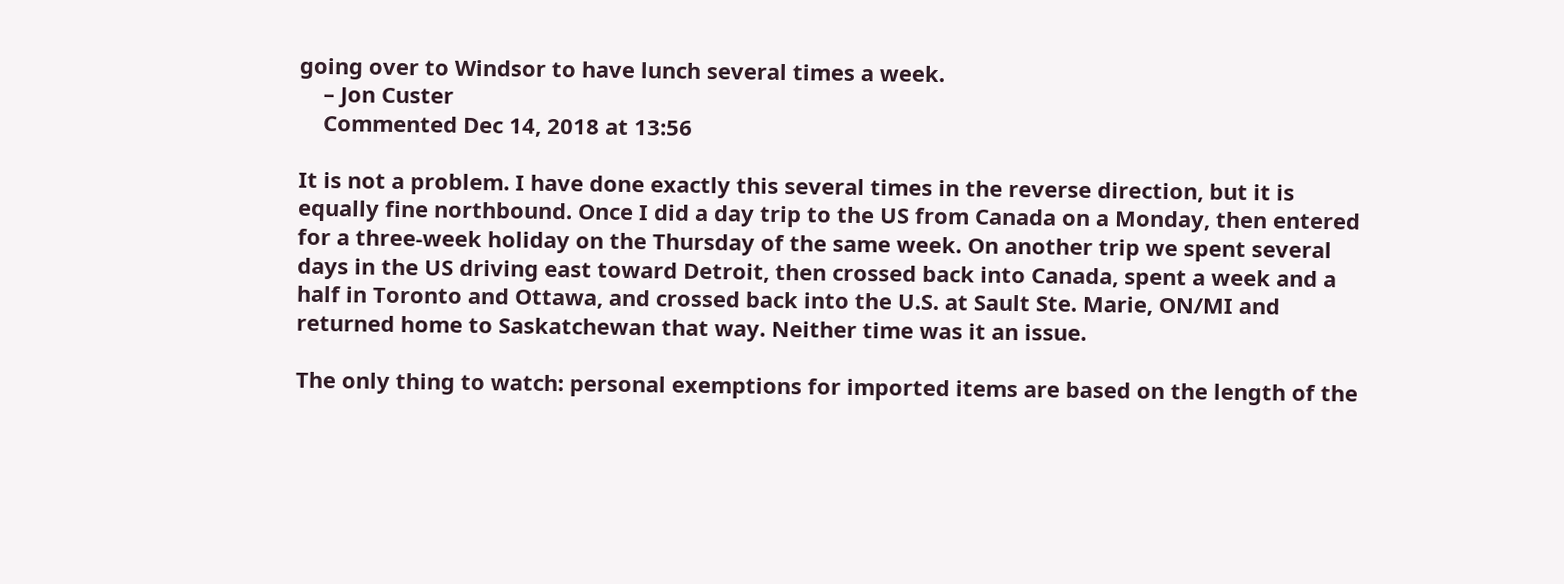going over to Windsor to have lunch several times a week.
    – Jon Custer
    Commented Dec 14, 2018 at 13:56

It is not a problem. I have done exactly this several times in the reverse direction, but it is equally fine northbound. Once I did a day trip to the US from Canada on a Monday, then entered for a three-week holiday on the Thursday of the same week. On another trip we spent several days in the US driving east toward Detroit, then crossed back into Canada, spent a week and a half in Toronto and Ottawa, and crossed back into the U.S. at Sault Ste. Marie, ON/MI and returned home to Saskatchewan that way. Neither time was it an issue.

The only thing to watch: personal exemptions for imported items are based on the length of the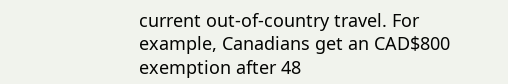current out-of-country travel. For example, Canadians get an CAD$800 exemption after 48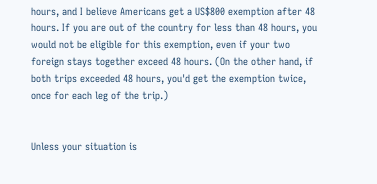hours, and I believe Americans get a US$800 exemption after 48 hours. If you are out of the country for less than 48 hours, you would not be eligible for this exemption, even if your two foreign stays together exceed 48 hours. (On the other hand, if both trips exceeded 48 hours, you'd get the exemption twice, once for each leg of the trip.)


Unless your situation is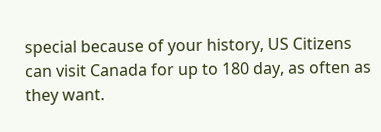special because of your history, US Citizens can visit Canada for up to 180 day, as often as they want.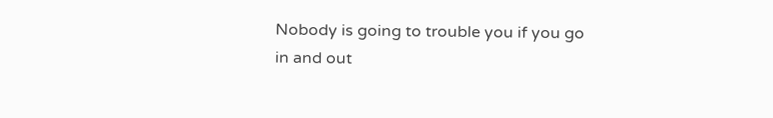Nobody is going to trouble you if you go in and out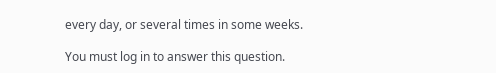every day, or several times in some weeks.

You must log in to answer this question.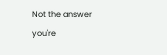Not the answer you're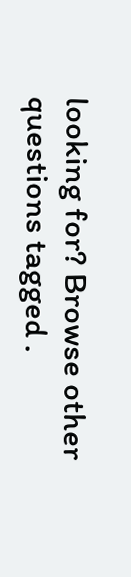looking for? Browse other questions tagged .